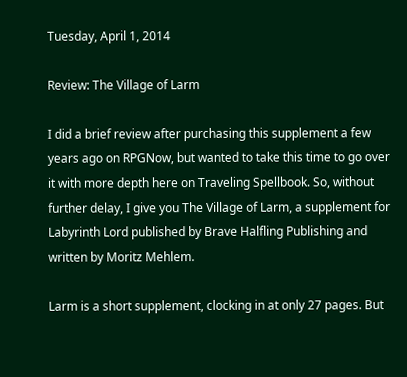Tuesday, April 1, 2014

Review: The Village of Larm

I did a brief review after purchasing this supplement a few years ago on RPGNow, but wanted to take this time to go over it with more depth here on Traveling Spellbook. So, without further delay, I give you The Village of Larm, a supplement for Labyrinth Lord published by Brave Halfling Publishing and written by Moritz Mehlem.

Larm is a short supplement, clocking in at only 27 pages. But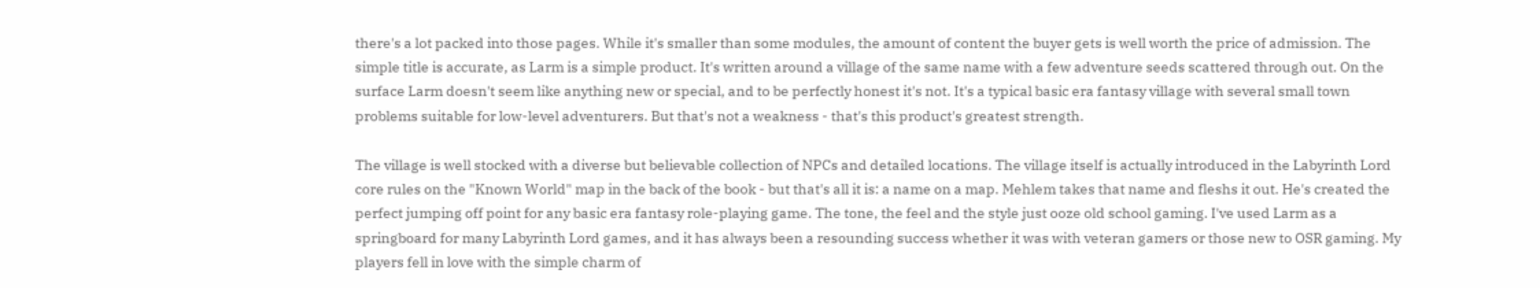there's a lot packed into those pages. While it's smaller than some modules, the amount of content the buyer gets is well worth the price of admission. The simple title is accurate, as Larm is a simple product. It's written around a village of the same name with a few adventure seeds scattered through out. On the surface Larm doesn't seem like anything new or special, and to be perfectly honest it's not. It's a typical basic era fantasy village with several small town problems suitable for low-level adventurers. But that's not a weakness - that's this product's greatest strength.

The village is well stocked with a diverse but believable collection of NPCs and detailed locations. The village itself is actually introduced in the Labyrinth Lord core rules on the "Known World" map in the back of the book - but that's all it is: a name on a map. Mehlem takes that name and fleshs it out. He's created the perfect jumping off point for any basic era fantasy role-playing game. The tone, the feel and the style just ooze old school gaming. I've used Larm as a springboard for many Labyrinth Lord games, and it has always been a resounding success whether it was with veteran gamers or those new to OSR gaming. My players fell in love with the simple charm of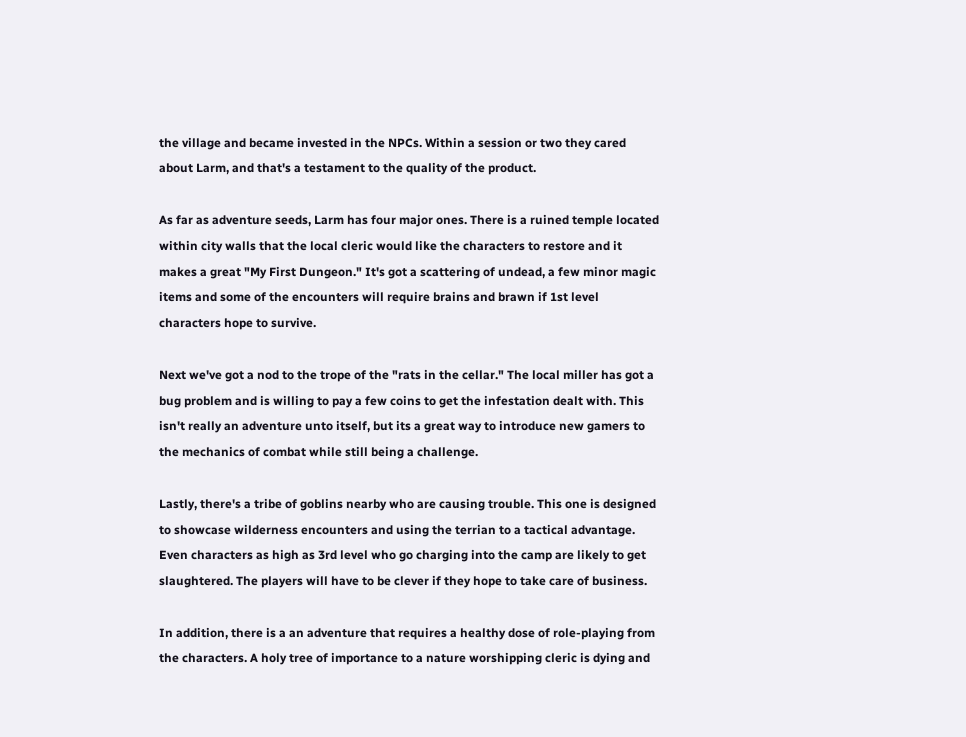the village and became invested in the NPCs. Within a session or two they cared about Larm, and that's a testament to the quality of the product.

As far as adventure seeds, Larm has four major ones. There is a ruined temple located within city walls that the local cleric would like the characters to restore and it makes a great "My First Dungeon." It's got a scattering of undead, a few minor magic items and some of the encounters will require brains and brawn if 1st level characters hope to survive.

Next we've got a nod to the trope of the "rats in the cellar." The local miller has got a bug problem and is willing to pay a few coins to get the infestation dealt with. This isn't really an adventure unto itself, but its a great way to introduce new gamers to the mechanics of combat while still being a challenge.

Lastly, there's a tribe of goblins nearby who are causing trouble. This one is designed to showcase wilderness encounters and using the terrian to a tactical advantage. Even characters as high as 3rd level who go charging into the camp are likely to get slaughtered. The players will have to be clever if they hope to take care of business.

In addition, there is a an adventure that requires a healthy dose of role-playing from the characters. A holy tree of importance to a nature worshipping cleric is dying and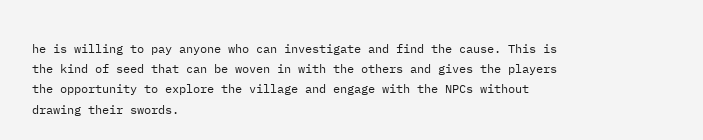he is willing to pay anyone who can investigate and find the cause. This is the kind of seed that can be woven in with the others and gives the players the opportunity to explore the village and engage with the NPCs without drawing their swords.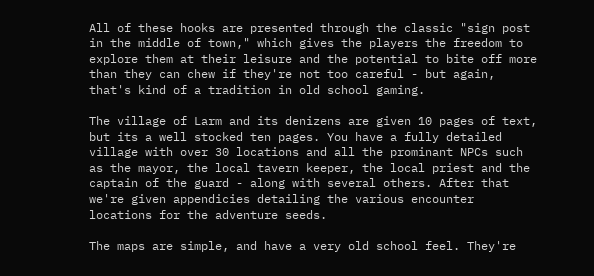All of these hooks are presented through the classic "sign post in the middle of town," which gives the players the freedom to explore them at their leisure and the potential to bite off more than they can chew if they're not too careful - but again, that's kind of a tradition in old school gaming.

The village of Larm and its denizens are given 10 pages of text, but its a well stocked ten pages. You have a fully detailed village with over 30 locations and all the prominant NPCs such as the mayor, the local tavern keeper, the local priest and the captain of the guard - along with several others. After that we're given appendicies detailing the various encounter locations for the adventure seeds.

The maps are simple, and have a very old school feel. They're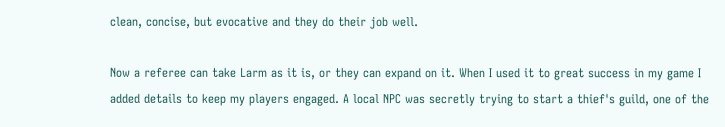clean, concise, but evocative and they do their job well.

Now a referee can take Larm as it is, or they can expand on it. When I used it to great success in my game I added details to keep my players engaged. A local NPC was secretly trying to start a thief's guild, one of the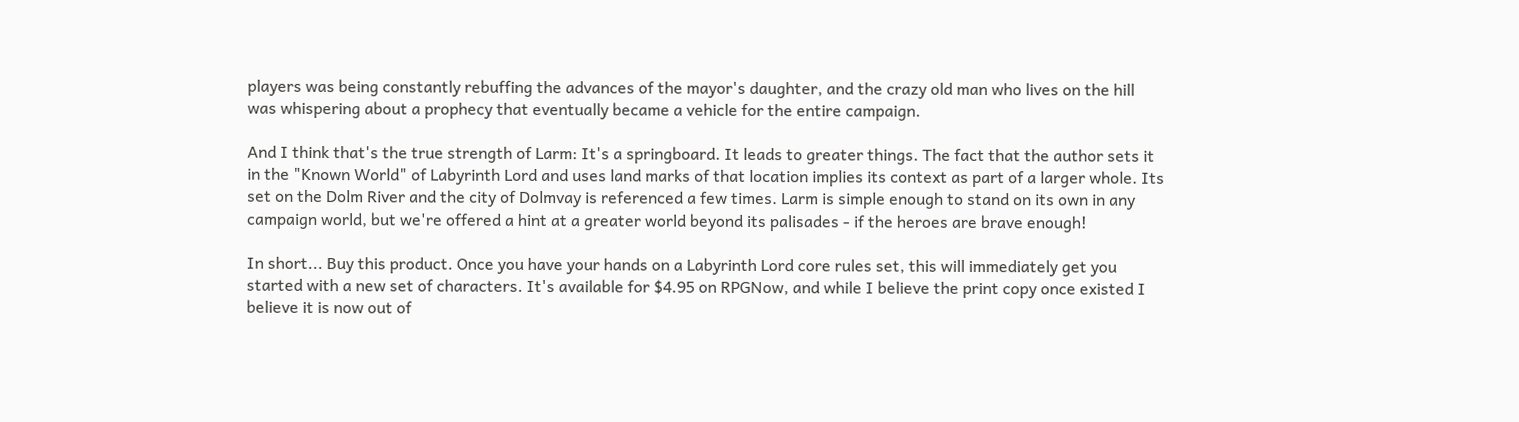players was being constantly rebuffing the advances of the mayor's daughter, and the crazy old man who lives on the hill was whispering about a prophecy that eventually became a vehicle for the entire campaign.

And I think that's the true strength of Larm: It's a springboard. It leads to greater things. The fact that the author sets it in the "Known World" of Labyrinth Lord and uses land marks of that location implies its context as part of a larger whole. Its set on the Dolm River and the city of Dolmvay is referenced a few times. Larm is simple enough to stand on its own in any campaign world, but we're offered a hint at a greater world beyond its palisades - if the heroes are brave enough!

In short... Buy this product. Once you have your hands on a Labyrinth Lord core rules set, this will immediately get you started with a new set of characters. It's available for $4.95 on RPGNow, and while I believe the print copy once existed I believe it is now out of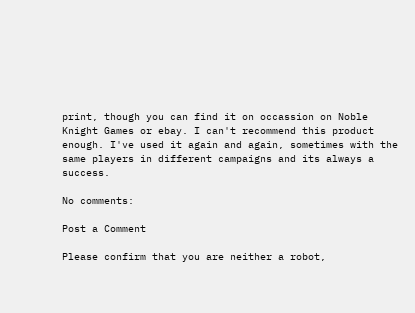print, though you can find it on occassion on Noble Knight Games or ebay. I can't recommend this product enough. I've used it again and again, sometimes with the same players in different campaigns and its always a success.

No comments:

Post a Comment

Please confirm that you are neither a robot,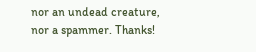nor an undead creature, nor a spammer. Thanks!